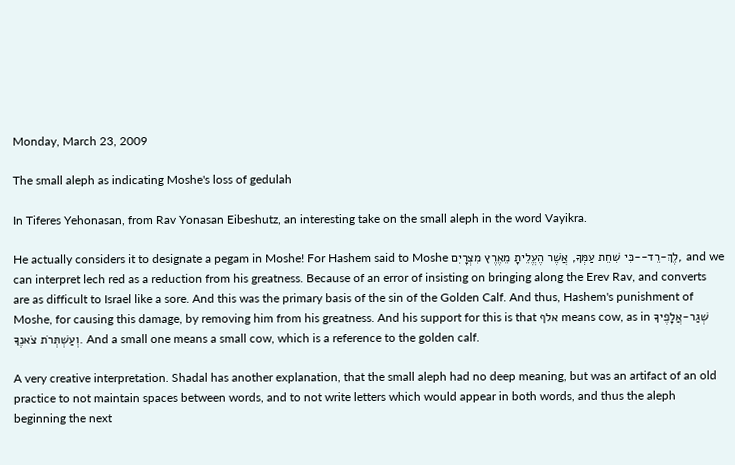Monday, March 23, 2009

The small aleph as indicating Moshe's loss of gedulah

In Tiferes Yehonasan, from Rav Yonasan Eibeshutz, an interesting take on the small aleph in the word Vayikra.

He actually considers it to designate a pegam in Moshe! For Hashem said to Moshe לֶךְ-רֵד--כִּי שִׁחֵת עַמְּךָ, אֲשֶׁר הֶעֱלֵיתָ מֵאֶרֶץ מִצְרָיִם, and we can interpret lech red as a reduction from his greatness. Because of an error of insisting on bringing along the Erev Rav, and converts are as difficult to Israel like a sore. And this was the primary basis of the sin of the Golden Calf. And thus, Hashem's punishment of Moshe, for causing this damage, by removing him from his greatness. And his support for this is that אלף means cow, as in שְׁגַר-אֲלָפֶיךָ וְעַשְׁתְּרֹת צֹאנֶךָ. And a small one means a small cow, which is a reference to the golden calf.

A very creative interpretation. Shadal has another explanation, that the small aleph had no deep meaning, but was an artifact of an old practice to not maintain spaces between words, and to not write letters which would appear in both words, and thus the aleph beginning the next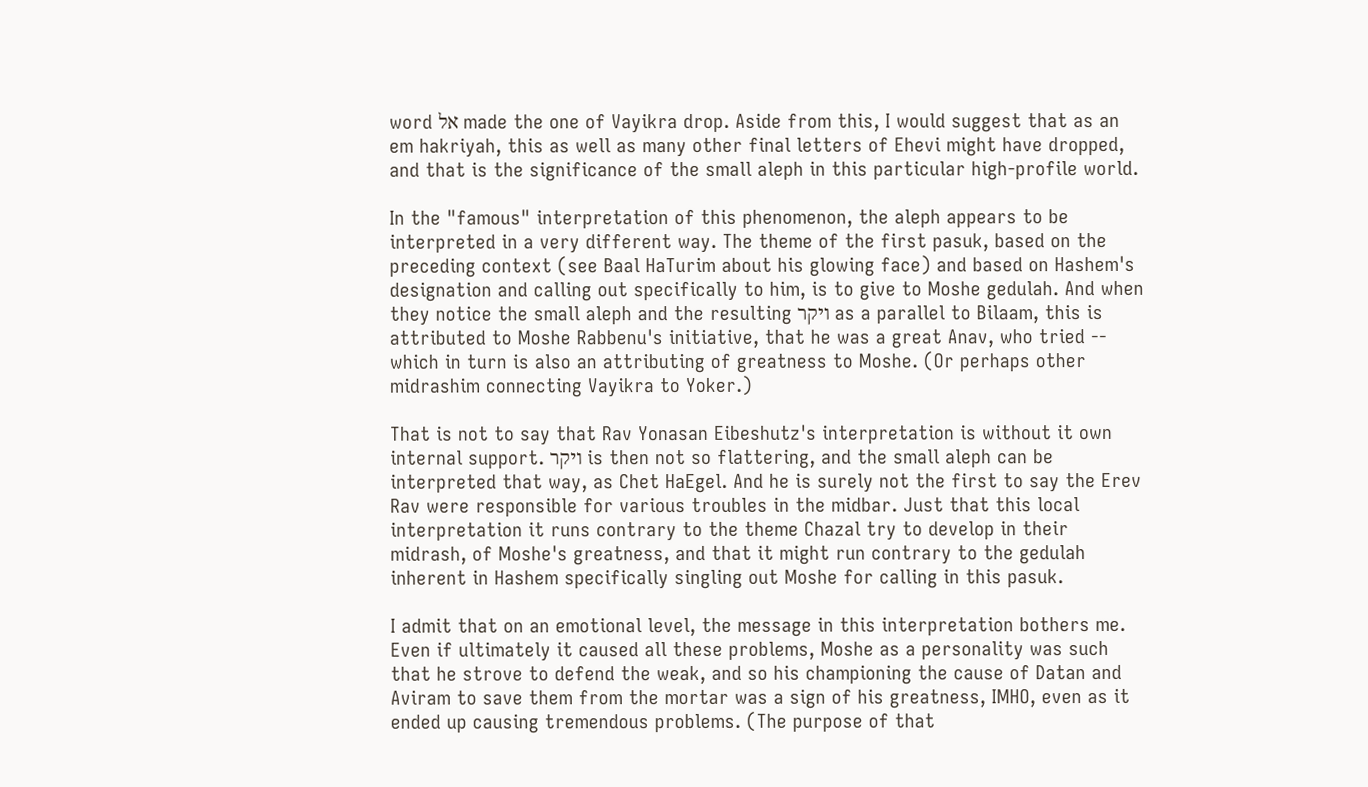word אל made the one of Vayikra drop. Aside from this, I would suggest that as an em hakriyah, this as well as many other final letters of Ehevi might have dropped, and that is the significance of the small aleph in this particular high-profile world.

In the "famous" interpretation of this phenomenon, the aleph appears to be interpreted in a very different way. The theme of the first pasuk, based on the preceding context (see Baal HaTurim about his glowing face) and based on Hashem's designation and calling out specifically to him, is to give to Moshe gedulah. And when they notice the small aleph and the resulting ויקר as a parallel to Bilaam, this is attributed to Moshe Rabbenu's initiative, that he was a great Anav, who tried -- which in turn is also an attributing of greatness to Moshe. (Or perhaps other midrashim connecting Vayikra to Yoker.)

That is not to say that Rav Yonasan Eibeshutz's interpretation is without it own internal support. ויקר is then not so flattering, and the small aleph can be interpreted that way, as Chet HaEgel. And he is surely not the first to say the Erev Rav were responsible for various troubles in the midbar. Just that this local interpretation it runs contrary to the theme Chazal try to develop in their midrash, of Moshe's greatness, and that it might run contrary to the gedulah inherent in Hashem specifically singling out Moshe for calling in this pasuk.

I admit that on an emotional level, the message in this interpretation bothers me. Even if ultimately it caused all these problems, Moshe as a personality was such that he strove to defend the weak, and so his championing the cause of Datan and Aviram to save them from the mortar was a sign of his greatness, IMHO, even as it ended up causing tremendous problems. (The purpose of that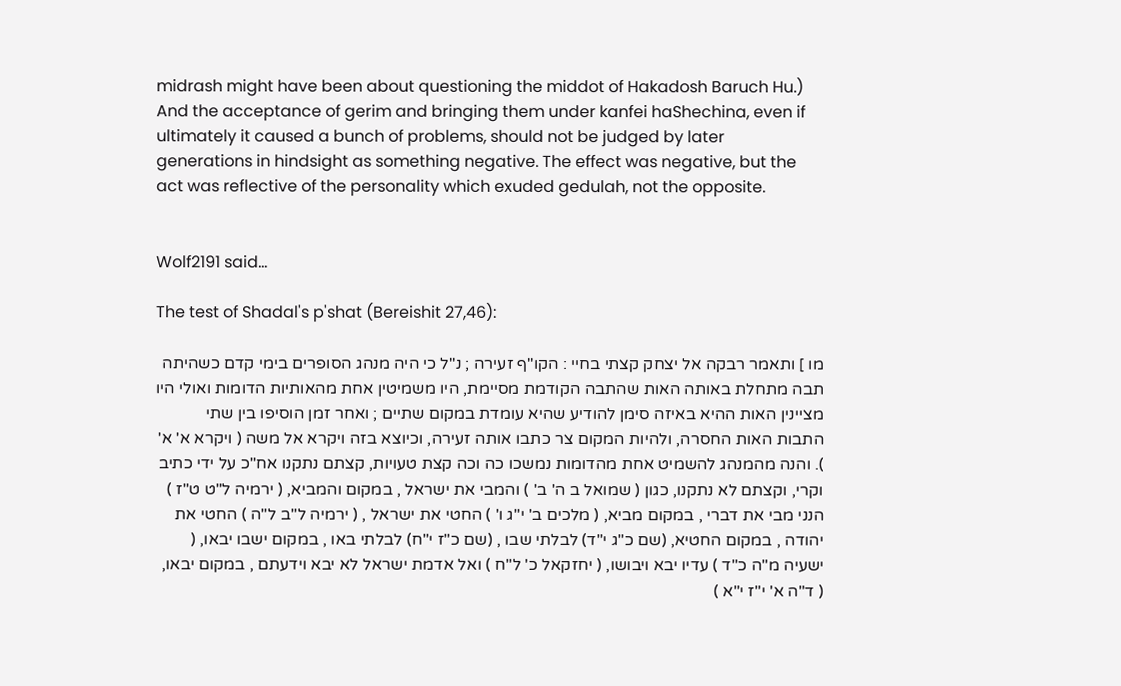midrash might have been about questioning the middot of Hakadosh Baruch Hu.) And the acceptance of gerim and bringing them under kanfei haShechina, even if ultimately it caused a bunch of problems, should not be judged by later generations in hindsight as something negative. The effect was negative, but the act was reflective of the personality which exuded gedulah, not the opposite.


Wolf2191 said...

The test of Shadal's p'shat (Bereishit 27,46):

מו ] ותאמר רבקה אל יצחק קצתי בחיי : הקו"ף זעירה ; נ"ל כי היה מנהג הסופרים בימי קדם כשהיתה תבה מתחלת באותה האות שהתבה הקודמת מסיימת, היו משמיטין אחת מהאותיות הדומות ואולי היו מציינין האות ההיא באיזה סימן להודיע שהיא עומדת במקום שתיים ; ואחר זמן הוסיפו בין שתי התבות האות החסרה, ולהיות המקום צר כתבו אותה זעירה, וכיוצא בזה ויקרא אל משה ( ויקרא א' א' ). והנה מהמנהג להשמיט אחת מהדומות נמשכו כה וכה קצת טעויות, קצתם נתקנו אח"כ על ידי כתיב וקרי, וקצתם לא נתקנו, כגון ( שמואל ב ה' ב' ) והמבי את ישראל , במקום והמביא, ( ירמיה ל"ט ט"ז ) הנני מבי את דברי , במקום מביא, ( מלכים ב' י"ג ו' ) החטי את ישראל , ( ירמיה ל"ב ל"ה ) החטי את יהודה , במקום החטיא, (שם כ"ג י"ד) לבלתי שבו , (שם כ"ז י"ח) לבלתי באו , במקום ישבו יבאו, ( ישעיה מ"ה כ"ד ) עדיו יבא ויבושו, ( יחזקאל כ' ל"ח ) ואל אדמת ישראל לא יבא וידעתם , במקום יבאו, ( ד"ה א' י"ז י"א )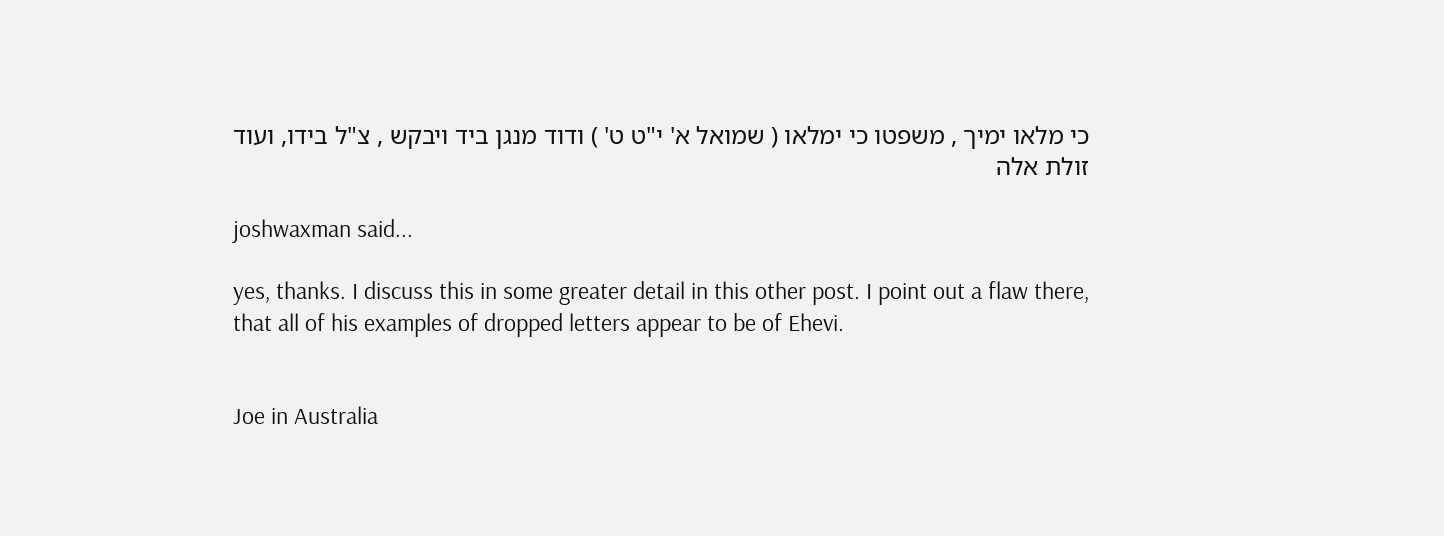כי מלאו ימיך , משפטו כי ימלאו ( שמואל א' י"ט ט' ) ודוד מנגן ביד ויבקש , צ"ל בידו, ועוד זולת אלה

joshwaxman said...

yes, thanks. I discuss this in some greater detail in this other post. I point out a flaw there, that all of his examples of dropped letters appear to be of Ehevi.


Joe in Australia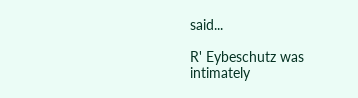said...

R' Eybeschutz was intimately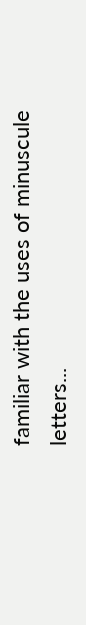familiar with the uses of minuscule letters...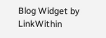Blog Widget by LinkWithin